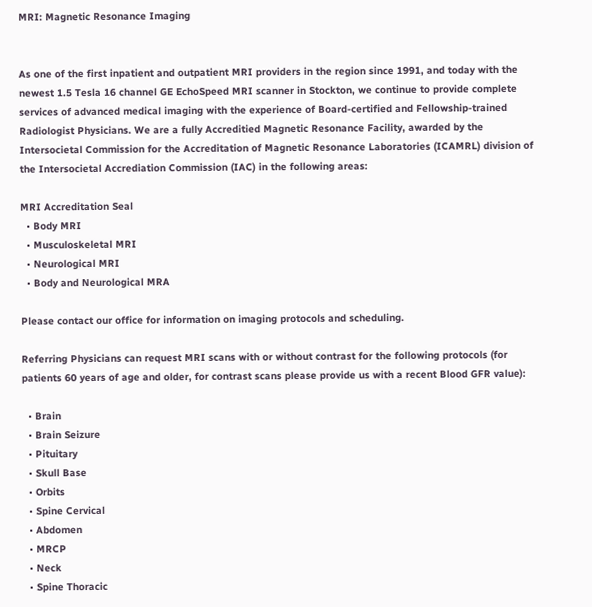MRI: Magnetic Resonance Imaging


As one of the first inpatient and outpatient MRI providers in the region since 1991, and today with the newest 1.5 Tesla 16 channel GE EchoSpeed MRI scanner in Stockton, we continue to provide complete services of advanced medical imaging with the experience of Board-certified and Fellowship-trained Radiologist Physicians. We are a fully Accreditied Magnetic Resonance Facility, awarded by the Intersocietal Commission for the Accreditation of Magnetic Resonance Laboratories (ICAMRL) division of the Intersocietal Accrediation Commission (IAC) in the following areas:

MRI Accreditation Seal
  • Body MRI
  • Musculoskeletal MRI
  • Neurological MRI
  • Body and Neurological MRA

Please contact our office for information on imaging protocols and scheduling.

Referring Physicians can request MRI scans with or without contrast for the following protocols (for patients 60 years of age and older, for contrast scans please provide us with a recent Blood GFR value):

  • Brain
  • Brain Seizure
  • Pituitary
  • Skull Base
  • Orbits
  • Spine Cervical
  • Abdomen
  • MRCP
  • Neck
  • Spine Thoracic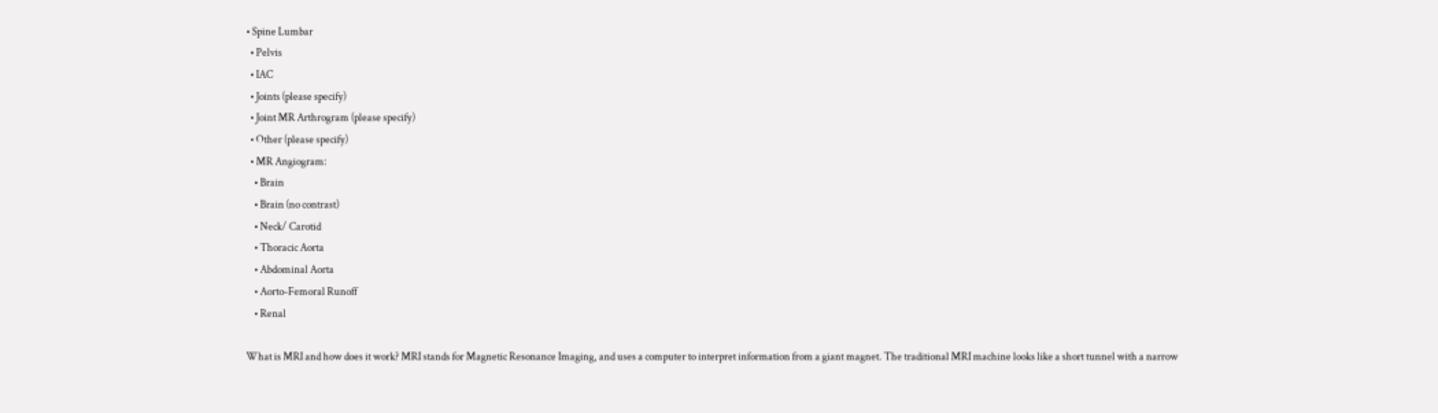• Spine Lumbar
  • Pelvis
  • IAC
  • Joints (please specify)
  • Joint MR Arthrogram (please specify)
  • Other (please specify)
  • MR Angiogram:
    • Brain
    • Brain (no contrast)
    • Neck/ Carotid
    • Thoracic Aorta
    • Abdominal Aorta
    • Aorto-Femoral Runoff
    • Renal

What is MRI and how does it work? MRI stands for Magnetic Resonance Imaging, and uses a computer to interpret information from a giant magnet. The traditional MRI machine looks like a short tunnel with a narrow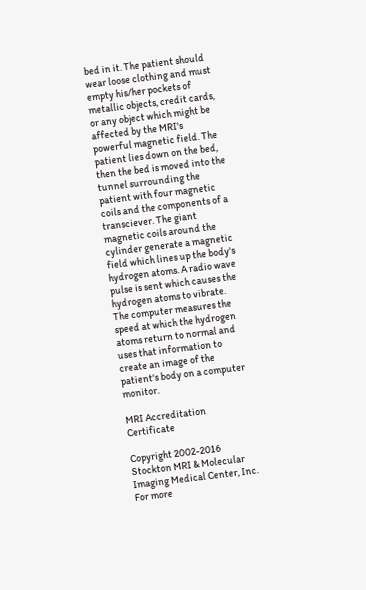bed in it. The patient should wear loose clothing and must empty his/her pockets of metallic objects, credit cards, or any object which might be affected by the MRI's powerful magnetic field. The patient lies down on the bed, then the bed is moved into the tunnel surrounding the patient with four magnetic coils and the components of a transciever. The giant magnetic coils around the cylinder generate a magnetic field which lines up the body's hydrogen atoms. A radio wave pulse is sent which causes the hydrogen atoms to vibrate. The computer measures the speed at which the hydrogen atoms return to normal and uses that information to create an image of the patient's body on a computer monitor.

MRI Accreditation Certificate

Copyright 2002-2016 Stockton MRI & Molecular Imaging Medical Center, Inc. For more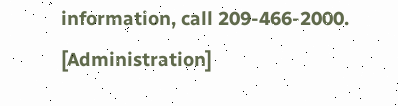information, call 209-466-2000. [Administration]